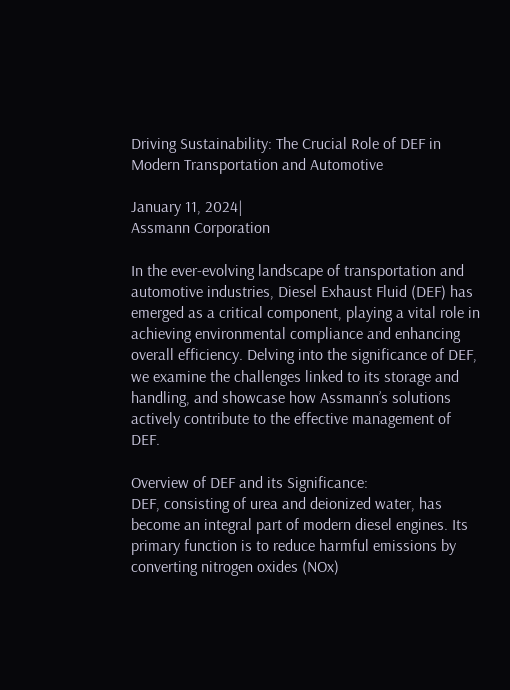Driving Sustainability: The Crucial Role of DEF in Modern Transportation and Automotive

January 11, 2024|
Assmann Corporation

In the ever-evolving landscape of transportation and automotive industries, Diesel Exhaust Fluid (DEF) has emerged as a critical component, playing a vital role in achieving environmental compliance and enhancing overall efficiency. Delving into the significance of DEF, we examine the challenges linked to its storage and handling, and showcase how Assmann’s solutions actively contribute to the effective management of DEF.

Overview of DEF and its Significance:
DEF, consisting of urea and deionized water, has become an integral part of modern diesel engines. Its primary function is to reduce harmful emissions by converting nitrogen oxides (NOx)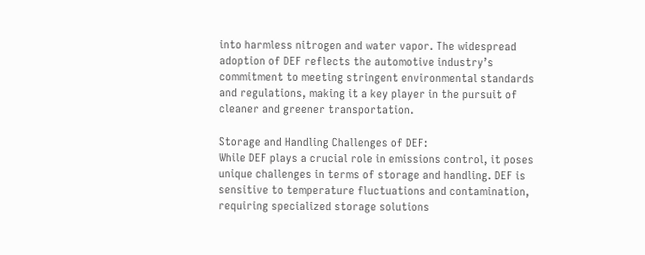into harmless nitrogen and water vapor. The widespread adoption of DEF reflects the automotive industry’s commitment to meeting stringent environmental standards and regulations, making it a key player in the pursuit of cleaner and greener transportation.

Storage and Handling Challenges of DEF:
While DEF plays a crucial role in emissions control, it poses unique challenges in terms of storage and handling. DEF is sensitive to temperature fluctuations and contamination, requiring specialized storage solutions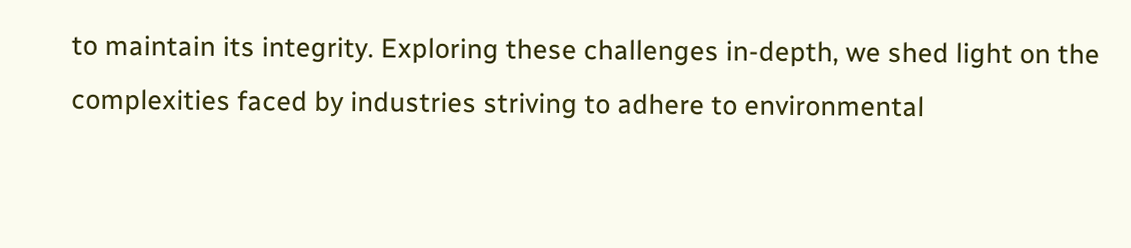to maintain its integrity. Exploring these challenges in-depth, we shed light on the complexities faced by industries striving to adhere to environmental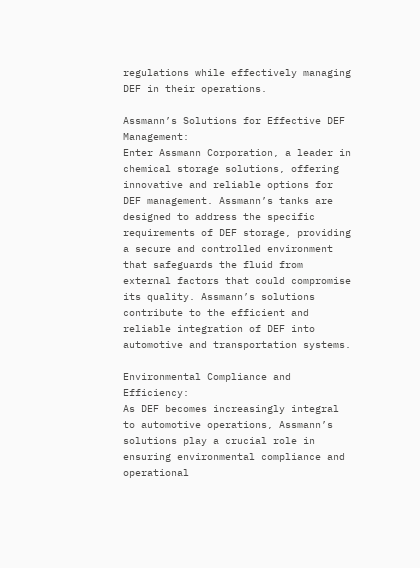regulations while effectively managing DEF in their operations.

Assmann’s Solutions for Effective DEF Management:
Enter Assmann Corporation, a leader in chemical storage solutions, offering innovative and reliable options for DEF management. Assmann’s tanks are designed to address the specific requirements of DEF storage, providing a secure and controlled environment that safeguards the fluid from external factors that could compromise its quality. Assmann’s solutions contribute to the efficient and reliable integration of DEF into automotive and transportation systems.

Environmental Compliance and Efficiency:
As DEF becomes increasingly integral to automotive operations, Assmann’s solutions play a crucial role in ensuring environmental compliance and operational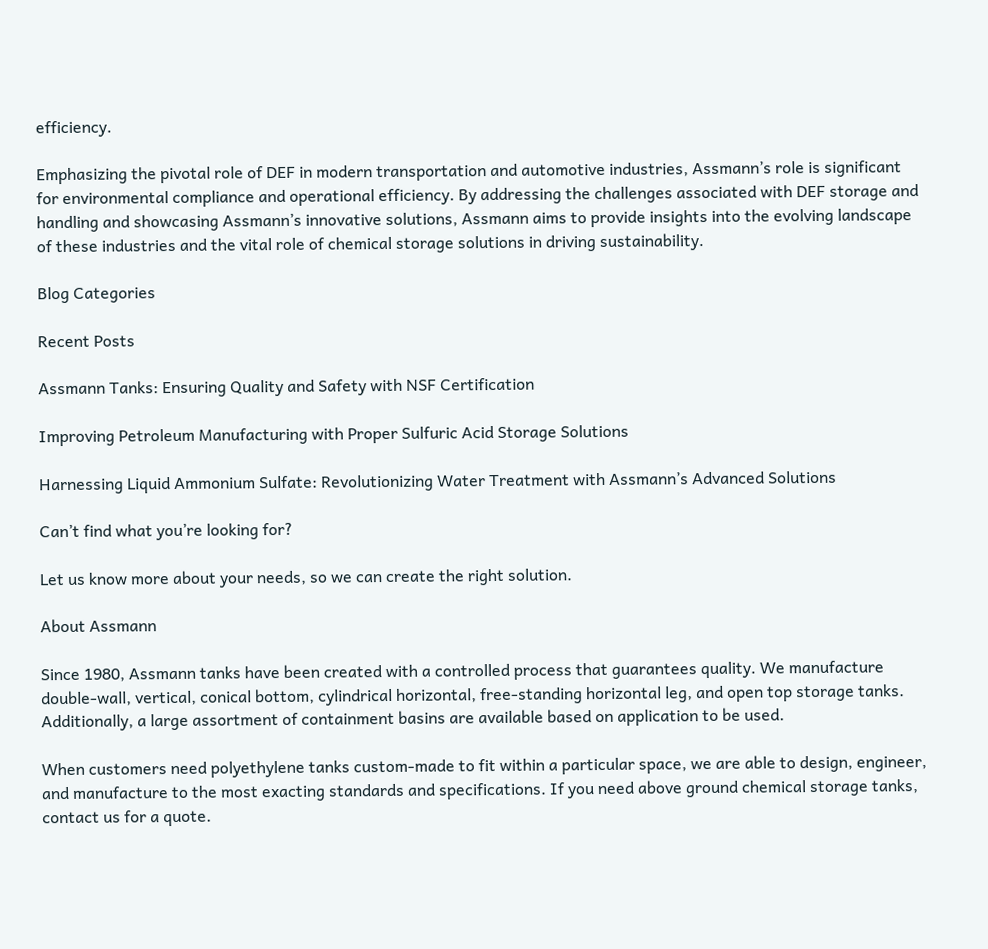efficiency.

Emphasizing the pivotal role of DEF in modern transportation and automotive industries, Assmann’s role is significant for environmental compliance and operational efficiency. By addressing the challenges associated with DEF storage and handling and showcasing Assmann’s innovative solutions, Assmann aims to provide insights into the evolving landscape of these industries and the vital role of chemical storage solutions in driving sustainability.

Blog Categories

Recent Posts

Assmann Tanks: Ensuring Quality and Safety with NSF Certification

Improving Petroleum Manufacturing with Proper Sulfuric Acid Storage Solutions

Harnessing Liquid Ammonium Sulfate: Revolutionizing Water Treatment with Assmann’s Advanced Solutions

Can’t find what you’re looking for?

Let us know more about your needs, so we can create the right solution.

About Assmann

Since 1980, Assmann tanks have been created with a controlled process that guarantees quality. We manufacture double-wall, vertical, conical bottom, cylindrical horizontal, free-standing horizontal leg, and open top storage tanks. Additionally, a large assortment of containment basins are available based on application to be used.

When customers need polyethylene tanks custom-made to fit within a particular space, we are able to design, engineer, and manufacture to the most exacting standards and specifications. If you need above ground chemical storage tanks, contact us for a quote.